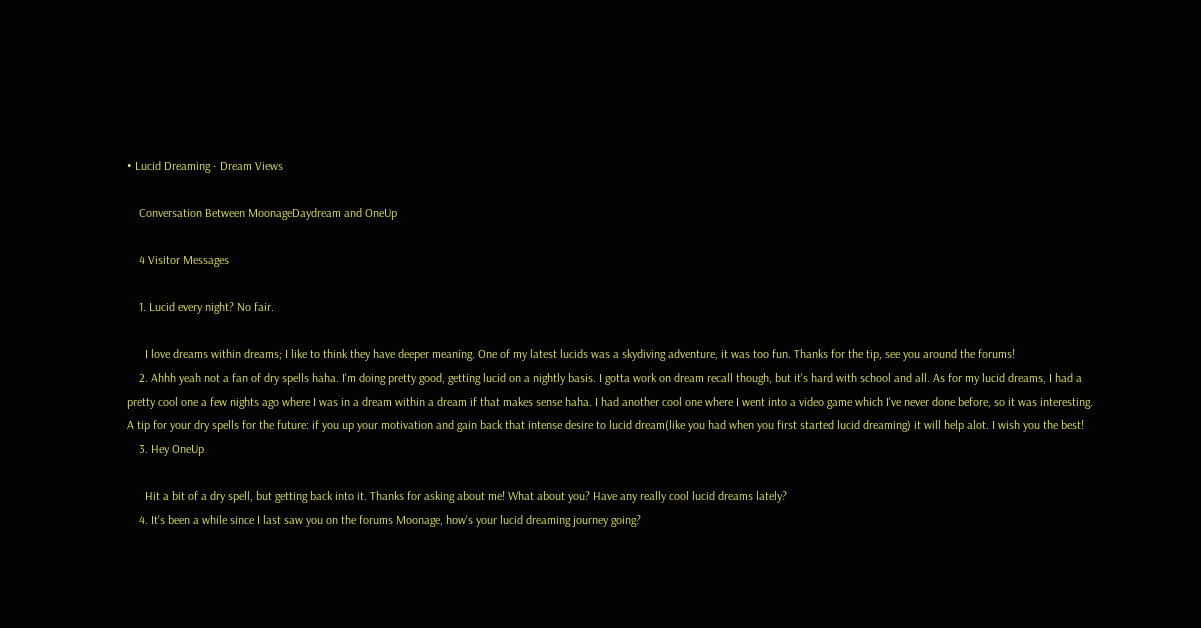• Lucid Dreaming - Dream Views

    Conversation Between MoonageDaydream and OneUp

    4 Visitor Messages

    1. Lucid every night? No fair.

      I love dreams within dreams; I like to think they have deeper meaning. One of my latest lucids was a skydiving adventure, it was too fun. Thanks for the tip, see you around the forums!
    2. Ahhh yeah not a fan of dry spells haha. I'm doing pretty good, getting lucid on a nightly basis. I gotta work on dream recall though, but it's hard with school and all. As for my lucid dreams, I had a pretty cool one a few nights ago where I was in a dream within a dream if that makes sense haha. I had another cool one where I went into a video game which I've never done before, so it was interesting. A tip for your dry spells for the future: if you up your motivation and gain back that intense desire to lucid dream(like you had when you first started lucid dreaming) it will help alot. I wish you the best!
    3. Hey OneUp

      Hit a bit of a dry spell, but getting back into it. Thanks for asking about me! What about you? Have any really cool lucid dreams lately?
    4. It's been a while since I last saw you on the forums Moonage, how's your lucid dreaming journey going?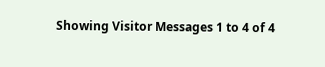Showing Visitor Messages 1 to 4 of 4